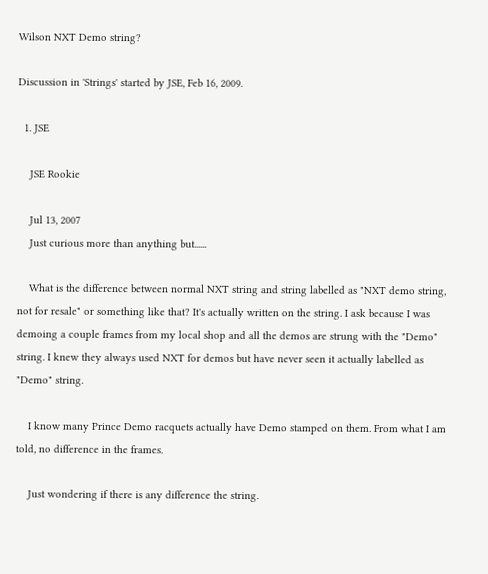Wilson NXT Demo string?

Discussion in 'Strings' started by JSE, Feb 16, 2009.

  1. JSE

    JSE Rookie

    Jul 13, 2007
    Just curious more than anything but......

    What is the difference between normal NXT string and string labelled as "NXT demo string, not for resale" or something like that? It's actually written on the string. I ask because I was demoing a couple frames from my local shop and all the demos are strung with the "Demo" string. I knew they always used NXT for demos but have never seen it actually labelled as "Demo" string.

    I know many Prince Demo racquets actually have Demo stamped on them. From what I am told, no difference in the frames.

    Just wondering if there is any difference the string.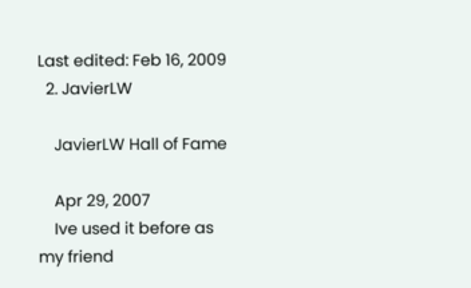Last edited: Feb 16, 2009
  2. JavierLW

    JavierLW Hall of Fame

    Apr 29, 2007
    Ive used it before as my friend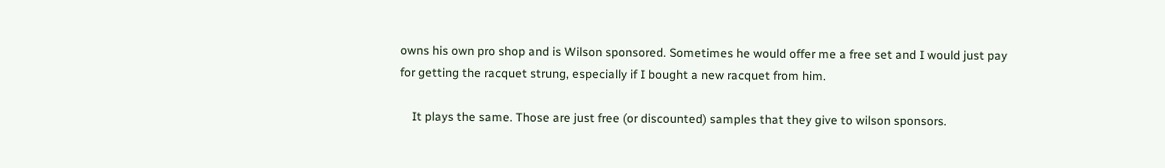owns his own pro shop and is Wilson sponsored. Sometimes he would offer me a free set and I would just pay for getting the racquet strung, especially if I bought a new racquet from him.

    It plays the same. Those are just free (or discounted) samples that they give to wilson sponsors.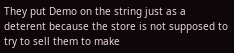They put Demo on the string just as a deterent because the store is not supposed to try to sell them to make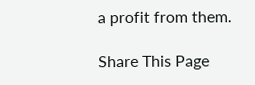a profit from them.

Share This Page